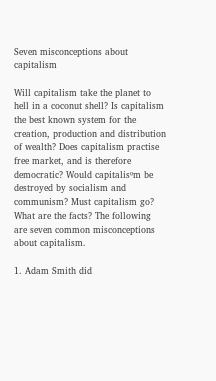Seven misconceptions about capitalism

Will capitalism take the planet to hell in a coconut shell? Is capitalism the best known system for the creation, production and distribution of wealth? Does capitalism practise free market, and is therefore democratic? Would capitalisºm be destroyed by socialism and communism? Must capitalism go?  What are the facts? The following are seven common misconceptions about capitalism.

1. Adam Smith did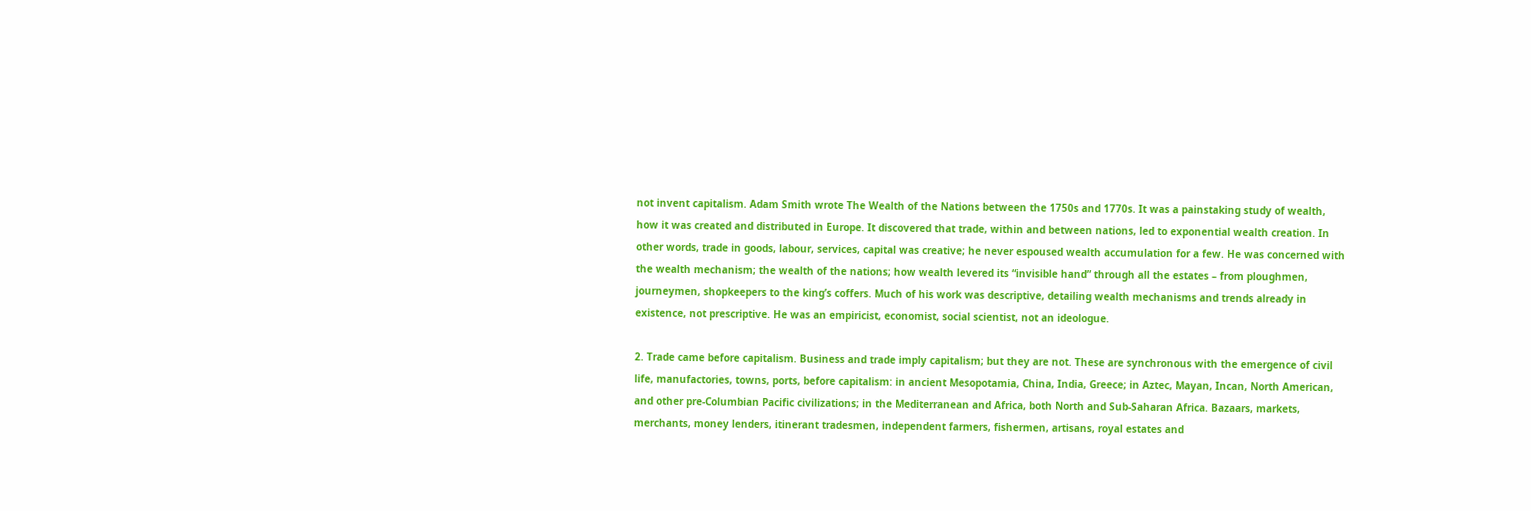not invent capitalism. Adam Smith wrote The Wealth of the Nations between the 1750s and 1770s. It was a painstaking study of wealth, how it was created and distributed in Europe. It discovered that trade, within and between nations, led to exponential wealth creation. In other words, trade in goods, labour, services, capital was creative; he never espoused wealth accumulation for a few. He was concerned with the wealth mechanism; the wealth of the nations; how wealth levered its “invisible hand” through all the estates – from ploughmen, journeymen, shopkeepers to the king’s coffers. Much of his work was descriptive, detailing wealth mechanisms and trends already in existence, not prescriptive. He was an empiricist, economist, social scientist, not an ideologue.

2. Trade came before capitalism. Business and trade imply capitalism; but they are not. These are synchronous with the emergence of civil life, manufactories, towns, ports, before capitalism: in ancient Mesopotamia, China, India, Greece; in Aztec, Mayan, Incan, North American, and other pre-Columbian Pacific civilizations; in the Mediterranean and Africa, both North and Sub-Saharan Africa. Bazaars, markets, merchants, money lenders, itinerant tradesmen, independent farmers, fishermen, artisans, royal estates and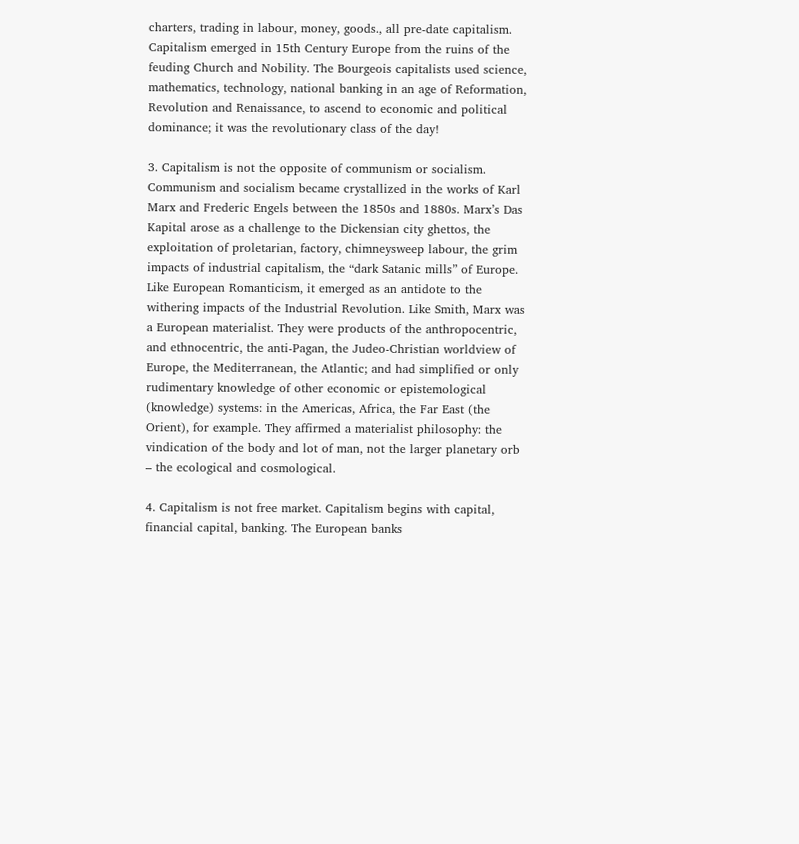charters, trading in labour, money, goods., all pre-date capitalism. Capitalism emerged in 15th Century Europe from the ruins of the feuding Church and Nobility. The Bourgeois capitalists used science, mathematics, technology, national banking in an age of Reformation, Revolution and Renaissance, to ascend to economic and political dominance; it was the revolutionary class of the day!

3. Capitalism is not the opposite of communism or socialism. Communism and socialism became crystallized in the works of Karl Marx and Frederic Engels between the 1850s and 1880s. Marx’s Das Kapital arose as a challenge to the Dickensian city ghettos, the exploitation of proletarian, factory, chimneysweep labour, the grim impacts of industrial capitalism, the “dark Satanic mills” of Europe. Like European Romanticism, it emerged as an antidote to the withering impacts of the Industrial Revolution. Like Smith, Marx was a European materialist. They were products of the anthropocentric, and ethnocentric, the anti-Pagan, the Judeo-Christian worldview of Europe, the Mediterranean, the Atlantic; and had simplified or only rudimentary knowledge of other economic or epistemological (knowledge) systems: in the Americas, Africa, the Far East (the Orient), for example. They affirmed a materialist philosophy: the vindication of the body and lot of man, not the larger planetary orb – the ecological and cosmological.

4. Capitalism is not free market. Capitalism begins with capital, financial capital, banking. The European banks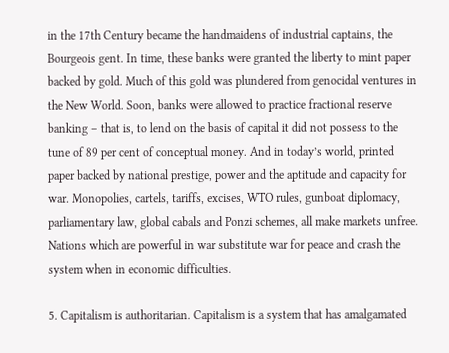in the 17th Century became the handmaidens of industrial captains, the Bourgeois gent. In time, these banks were granted the liberty to mint paper backed by gold. Much of this gold was plundered from genocidal ventures in the New World. Soon, banks were allowed to practice fractional reserve banking – that is, to lend on the basis of capital it did not possess to the tune of 89 per cent of conceptual money. And in today’s world, printed paper backed by national prestige, power and the aptitude and capacity for war. Monopolies, cartels, tariffs, excises, WTO rules, gunboat diplomacy, parliamentary law, global cabals and Ponzi schemes, all make markets unfree. Nations which are powerful in war substitute war for peace and crash the system when in economic difficulties.

5. Capitalism is authoritarian. Capitalism is a system that has amalgamated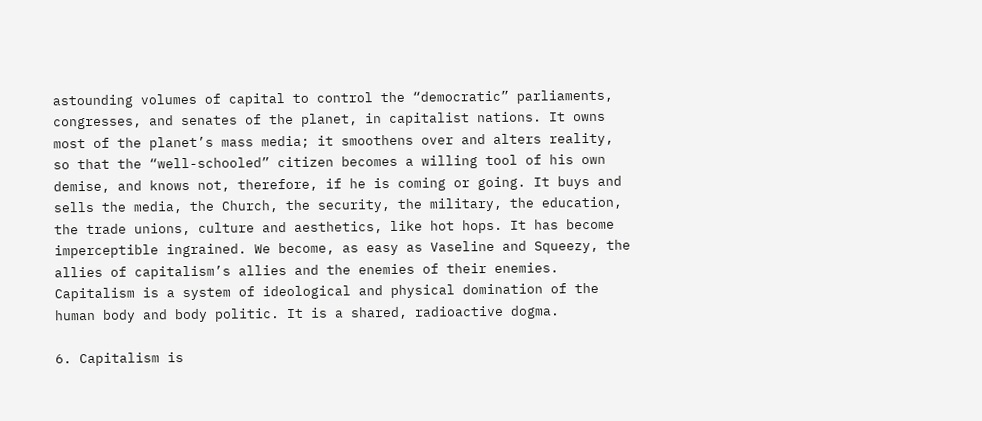astounding volumes of capital to control the “democratic” parliaments, congresses, and senates of the planet, in capitalist nations. It owns most of the planet’s mass media; it smoothens over and alters reality, so that the “well-schooled” citizen becomes a willing tool of his own demise, and knows not, therefore, if he is coming or going. It buys and sells the media, the Church, the security, the military, the education, the trade unions, culture and aesthetics, like hot hops. It has become imperceptible ingrained. We become, as easy as Vaseline and Squeezy, the allies of capitalism’s allies and the enemies of their enemies. Capitalism is a system of ideological and physical domination of the human body and body politic. It is a shared, radioactive dogma.

6. Capitalism is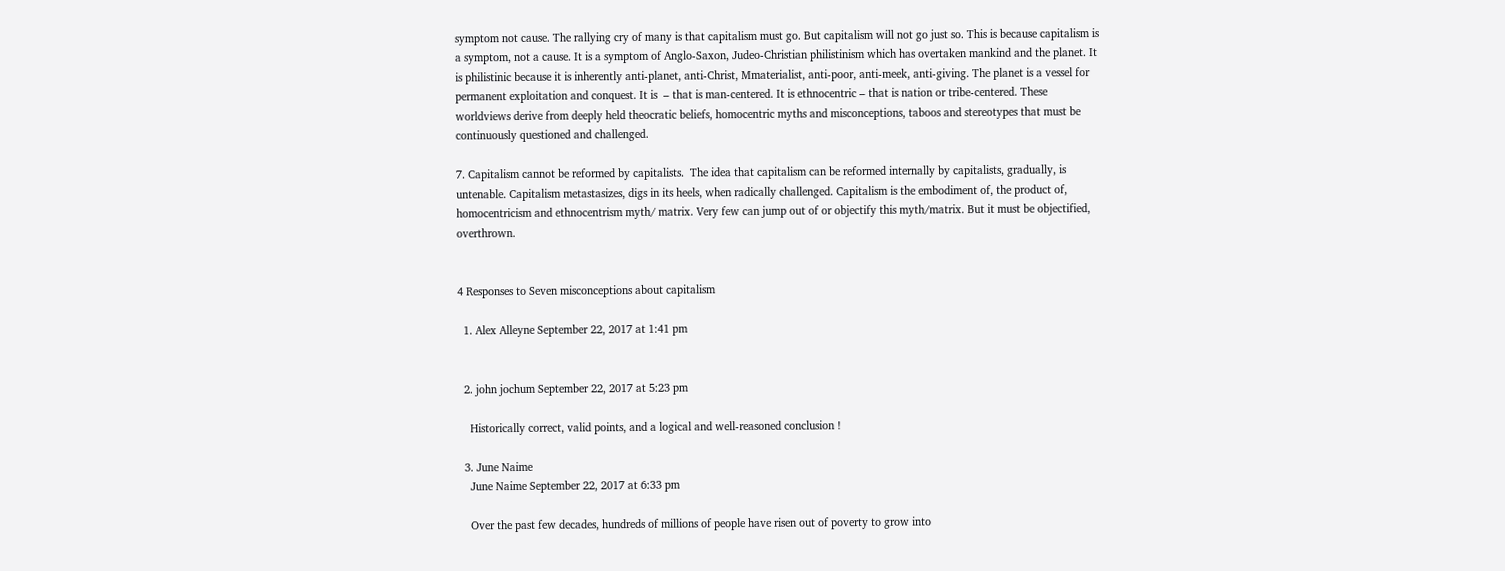symptom not cause. The rallying cry of many is that capitalism must go. But capitalism will not go just so. This is because capitalism is a symptom, not a cause. It is a symptom of Anglo-Saxon, Judeo-Christian philistinism which has overtaken mankind and the planet. It is philistinic because it is inherently anti-planet, anti-Christ, Mmaterialist, anti-poor, anti-meek, anti-giving. The planet is a vessel for permanent exploitation and conquest. It is  – that is man-centered. It is ethnocentric – that is nation or tribe-centered. These worldviews derive from deeply held theocratic beliefs, homocentric myths and misconceptions, taboos and stereotypes that must be continuously questioned and challenged.

7. Capitalism cannot be reformed by capitalists.  The idea that capitalism can be reformed internally by capitalists, gradually, is untenable. Capitalism metastasizes, digs in its heels, when radically challenged. Capitalism is the embodiment of, the product of, homocentricism and ethnocentrism myth/ matrix. Very few can jump out of or objectify this myth/matrix. But it must be objectified, overthrown.


4 Responses to Seven misconceptions about capitalism

  1. Alex Alleyne September 22, 2017 at 1:41 pm


  2. john jochum September 22, 2017 at 5:23 pm

    Historically correct, valid points, and a logical and well-reasoned conclusion !

  3. June Naime
    June Naime September 22, 2017 at 6:33 pm

    Over the past few decades, hundreds of millions of people have risen out of poverty to grow into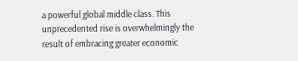a powerful global middle class. This unprecedented rise is overwhelmingly the result of embracing greater economic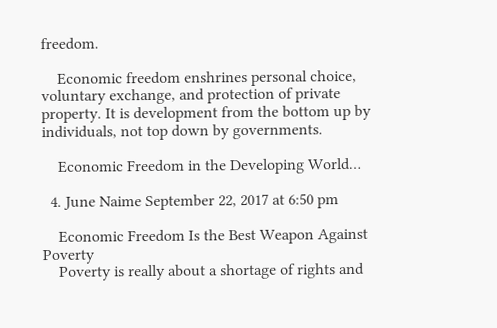freedom.

    Economic freedom enshrines personal choice, voluntary exchange, and protection of private property. It is development from the bottom up by individuals, not top down by governments.

    Economic Freedom in the Developing World…

  4. June Naime September 22, 2017 at 6:50 pm

    Economic Freedom Is the Best Weapon Against Poverty
    Poverty is really about a shortage of rights and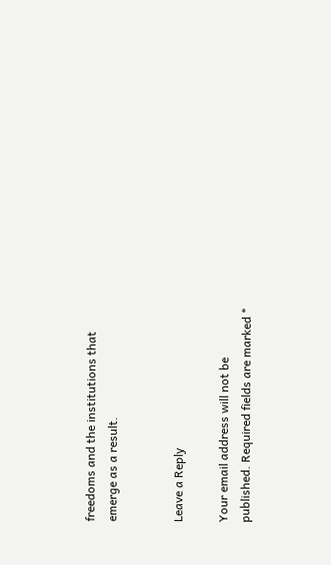freedoms and the institutions that emerge as a result.


Leave a Reply

Your email address will not be published. Required fields are marked *